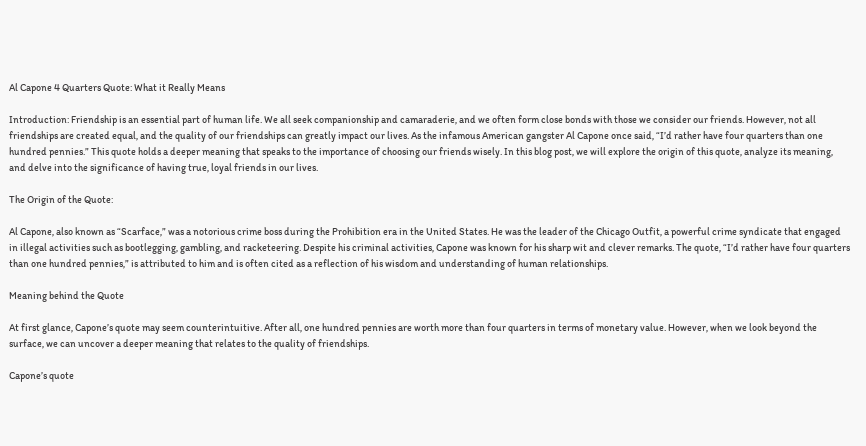Al Capone 4 Quarters Quote: What it Really Means

Introduction: Friendship is an essential part of human life. We all seek companionship and camaraderie, and we often form close bonds with those we consider our friends. However, not all friendships are created equal, and the quality of our friendships can greatly impact our lives. As the infamous American gangster Al Capone once said, “I’d rather have four quarters than one hundred pennies.” This quote holds a deeper meaning that speaks to the importance of choosing our friends wisely. In this blog post, we will explore the origin of this quote, analyze its meaning, and delve into the significance of having true, loyal friends in our lives.

The Origin of the Quote:

Al Capone, also known as “Scarface,” was a notorious crime boss during the Prohibition era in the United States. He was the leader of the Chicago Outfit, a powerful crime syndicate that engaged in illegal activities such as bootlegging, gambling, and racketeering. Despite his criminal activities, Capone was known for his sharp wit and clever remarks. The quote, “I’d rather have four quarters than one hundred pennies,” is attributed to him and is often cited as a reflection of his wisdom and understanding of human relationships.

Meaning behind the Quote

At first glance, Capone’s quote may seem counterintuitive. After all, one hundred pennies are worth more than four quarters in terms of monetary value. However, when we look beyond the surface, we can uncover a deeper meaning that relates to the quality of friendships.

Capone’s quote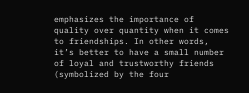emphasizes the importance of quality over quantity when it comes to friendships. In other words, it’s better to have a small number of loyal and trustworthy friends (symbolized by the four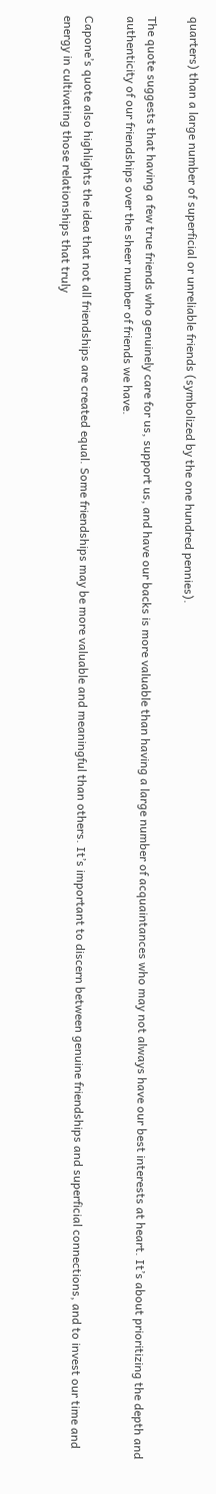quarters) than a large number of superficial or unreliable friends (symbolized by the one hundred pennies).

The quote suggests that having a few true friends who genuinely care for us, support us, and have our backs is more valuable than having a large number of acquaintances who may not always have our best interests at heart. It’s about prioritizing the depth and authenticity of our friendships over the sheer number of friends we have.

Capone’s quote also highlights the idea that not all friendships are created equal. Some friendships may be more valuable and meaningful than others. It’s important to discern between genuine friendships and superficial connections, and to invest our time and energy in cultivating those relationships that truly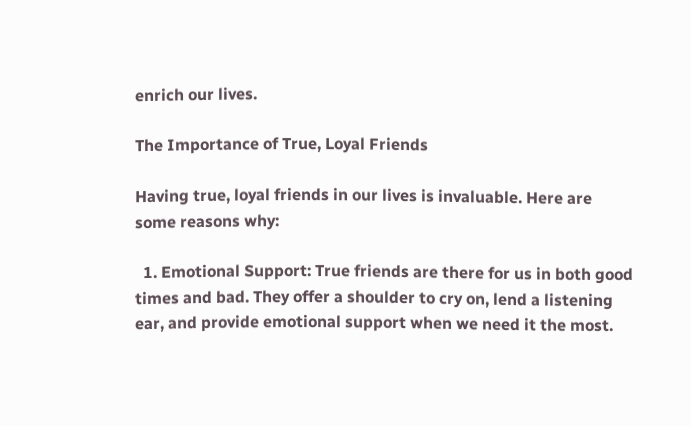enrich our lives.

The Importance of True, Loyal Friends

Having true, loyal friends in our lives is invaluable. Here are some reasons why:

  1. Emotional Support: True friends are there for us in both good times and bad. They offer a shoulder to cry on, lend a listening ear, and provide emotional support when we need it the most.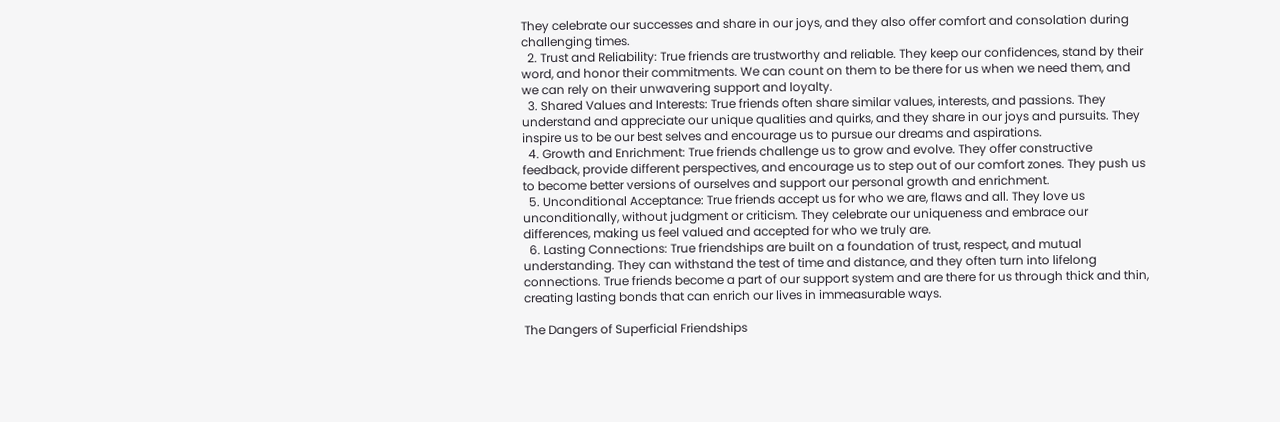They celebrate our successes and share in our joys, and they also offer comfort and consolation during challenging times.
  2. Trust and Reliability: True friends are trustworthy and reliable. They keep our confidences, stand by their word, and honor their commitments. We can count on them to be there for us when we need them, and we can rely on their unwavering support and loyalty.
  3. Shared Values and Interests: True friends often share similar values, interests, and passions. They understand and appreciate our unique qualities and quirks, and they share in our joys and pursuits. They inspire us to be our best selves and encourage us to pursue our dreams and aspirations.
  4. Growth and Enrichment: True friends challenge us to grow and evolve. They offer constructive feedback, provide different perspectives, and encourage us to step out of our comfort zones. They push us to become better versions of ourselves and support our personal growth and enrichment.
  5. Unconditional Acceptance: True friends accept us for who we are, flaws and all. They love us unconditionally, without judgment or criticism. They celebrate our uniqueness and embrace our differences, making us feel valued and accepted for who we truly are.
  6. Lasting Connections: True friendships are built on a foundation of trust, respect, and mutual understanding. They can withstand the test of time and distance, and they often turn into lifelong connections. True friends become a part of our support system and are there for us through thick and thin, creating lasting bonds that can enrich our lives in immeasurable ways.

The Dangers of Superficial Friendships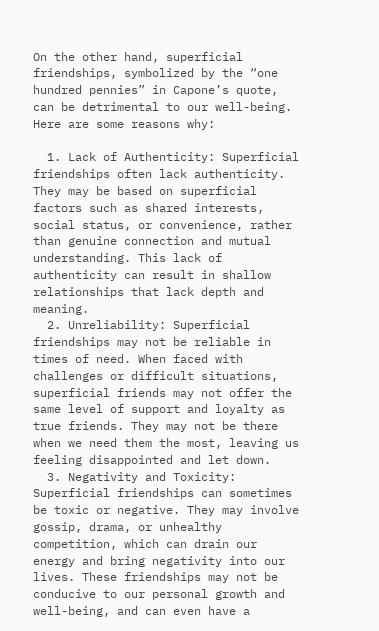On the other hand, superficial friendships, symbolized by the “one hundred pennies” in Capone’s quote, can be detrimental to our well-being. Here are some reasons why:

  1. Lack of Authenticity: Superficial friendships often lack authenticity. They may be based on superficial factors such as shared interests, social status, or convenience, rather than genuine connection and mutual understanding. This lack of authenticity can result in shallow relationships that lack depth and meaning.
  2. Unreliability: Superficial friendships may not be reliable in times of need. When faced with challenges or difficult situations, superficial friends may not offer the same level of support and loyalty as true friends. They may not be there when we need them the most, leaving us feeling disappointed and let down.
  3. Negativity and Toxicity: Superficial friendships can sometimes be toxic or negative. They may involve gossip, drama, or unhealthy competition, which can drain our energy and bring negativity into our lives. These friendships may not be conducive to our personal growth and well-being, and can even have a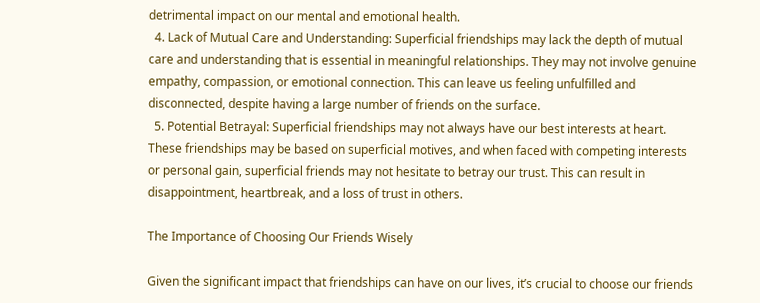detrimental impact on our mental and emotional health.
  4. Lack of Mutual Care and Understanding: Superficial friendships may lack the depth of mutual care and understanding that is essential in meaningful relationships. They may not involve genuine empathy, compassion, or emotional connection. This can leave us feeling unfulfilled and disconnected, despite having a large number of friends on the surface.
  5. Potential Betrayal: Superficial friendships may not always have our best interests at heart. These friendships may be based on superficial motives, and when faced with competing interests or personal gain, superficial friends may not hesitate to betray our trust. This can result in disappointment, heartbreak, and a loss of trust in others.

The Importance of Choosing Our Friends Wisely

Given the significant impact that friendships can have on our lives, it’s crucial to choose our friends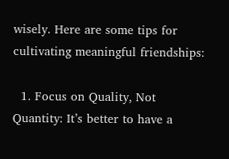wisely. Here are some tips for cultivating meaningful friendships:

  1. Focus on Quality, Not Quantity: It’s better to have a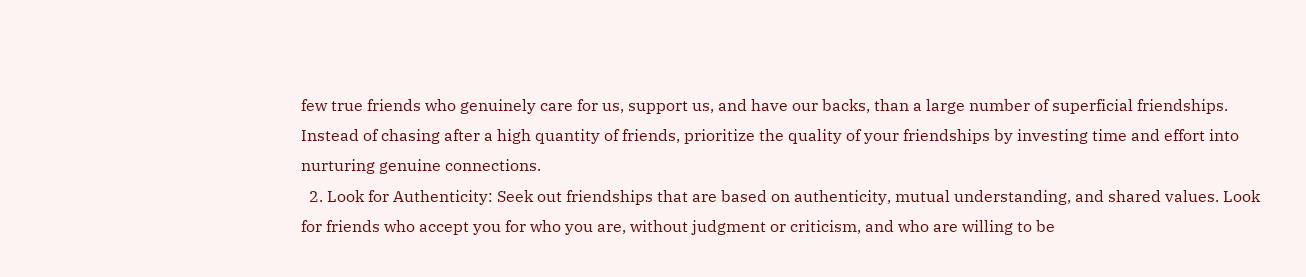few true friends who genuinely care for us, support us, and have our backs, than a large number of superficial friendships. Instead of chasing after a high quantity of friends, prioritize the quality of your friendships by investing time and effort into nurturing genuine connections.
  2. Look for Authenticity: Seek out friendships that are based on authenticity, mutual understanding, and shared values. Look for friends who accept you for who you are, without judgment or criticism, and who are willing to be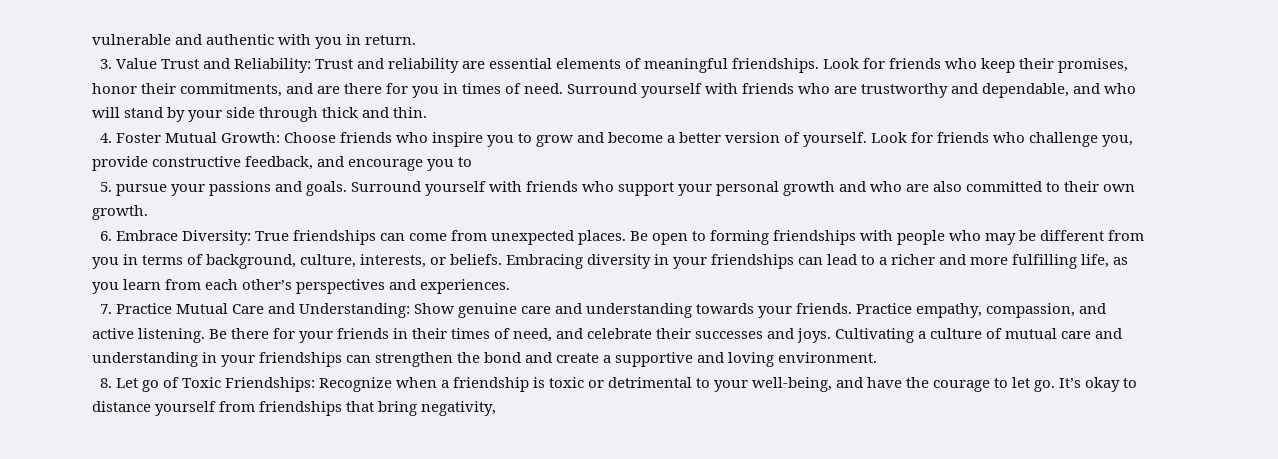vulnerable and authentic with you in return.
  3. Value Trust and Reliability: Trust and reliability are essential elements of meaningful friendships. Look for friends who keep their promises, honor their commitments, and are there for you in times of need. Surround yourself with friends who are trustworthy and dependable, and who will stand by your side through thick and thin.
  4. Foster Mutual Growth: Choose friends who inspire you to grow and become a better version of yourself. Look for friends who challenge you, provide constructive feedback, and encourage you to
  5. pursue your passions and goals. Surround yourself with friends who support your personal growth and who are also committed to their own growth.
  6. Embrace Diversity: True friendships can come from unexpected places. Be open to forming friendships with people who may be different from you in terms of background, culture, interests, or beliefs. Embracing diversity in your friendships can lead to a richer and more fulfilling life, as you learn from each other’s perspectives and experiences.
  7. Practice Mutual Care and Understanding: Show genuine care and understanding towards your friends. Practice empathy, compassion, and active listening. Be there for your friends in their times of need, and celebrate their successes and joys. Cultivating a culture of mutual care and understanding in your friendships can strengthen the bond and create a supportive and loving environment.
  8. Let go of Toxic Friendships: Recognize when a friendship is toxic or detrimental to your well-being, and have the courage to let go. It’s okay to distance yourself from friendships that bring negativity,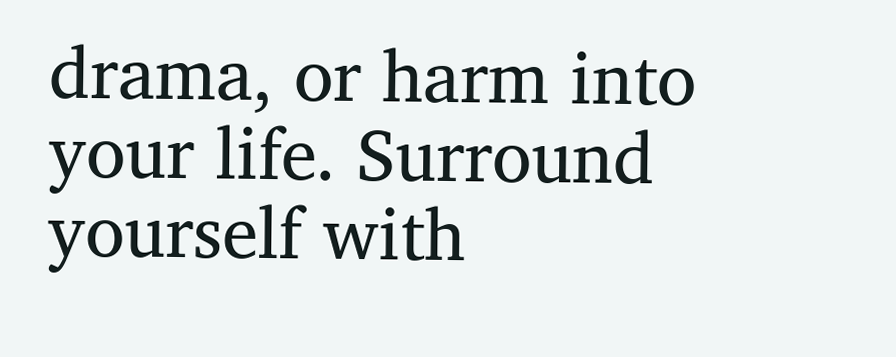drama, or harm into your life. Surround yourself with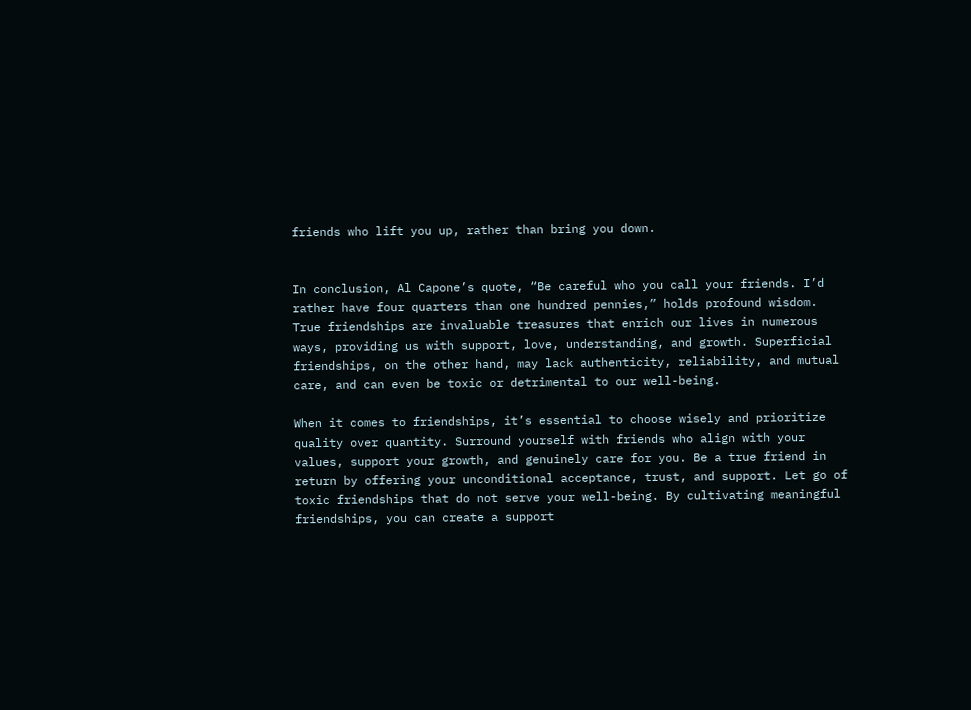friends who lift you up, rather than bring you down.


In conclusion, Al Capone’s quote, “Be careful who you call your friends. I’d rather have four quarters than one hundred pennies,” holds profound wisdom. True friendships are invaluable treasures that enrich our lives in numerous ways, providing us with support, love, understanding, and growth. Superficial friendships, on the other hand, may lack authenticity, reliability, and mutual care, and can even be toxic or detrimental to our well-being.

When it comes to friendships, it’s essential to choose wisely and prioritize quality over quantity. Surround yourself with friends who align with your values, support your growth, and genuinely care for you. Be a true friend in return by offering your unconditional acceptance, trust, and support. Let go of toxic friendships that do not serve your well-being. By cultivating meaningful friendships, you can create a support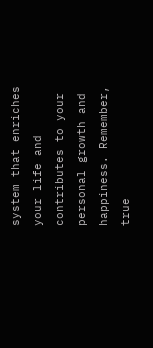system that enriches your life and contributes to your personal growth and happiness. Remember, true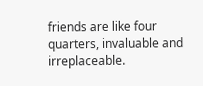friends are like four quarters, invaluable and irreplaceable.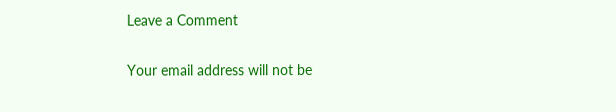Leave a Comment

Your email address will not be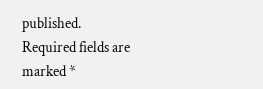published. Required fields are marked *